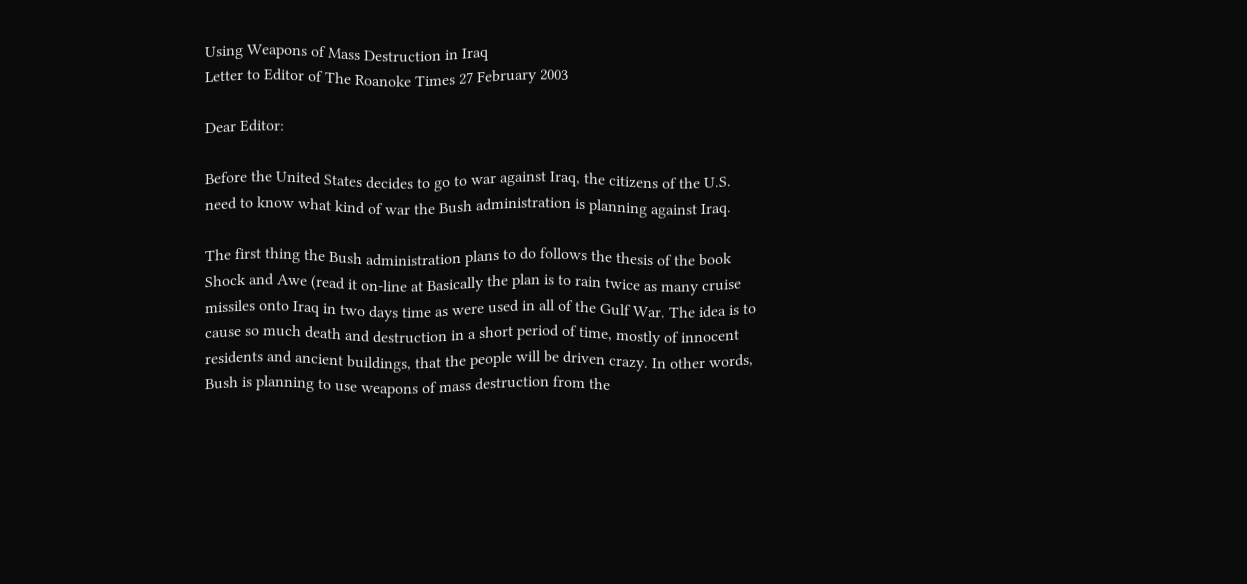Using Weapons of Mass Destruction in Iraq
Letter to Editor of The Roanoke Times 27 February 2003

Dear Editor:

Before the United States decides to go to war against Iraq, the citizens of the U.S. need to know what kind of war the Bush administration is planning against Iraq.

The first thing the Bush administration plans to do follows the thesis of the book Shock and Awe (read it on-line at Basically the plan is to rain twice as many cruise missiles onto Iraq in two days time as were used in all of the Gulf War. The idea is to cause so much death and destruction in a short period of time, mostly of innocent residents and ancient buildings, that the people will be driven crazy. In other words, Bush is planning to use weapons of mass destruction from the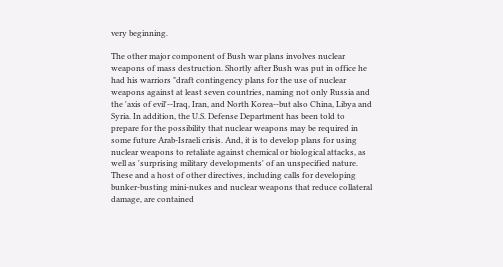very beginning.

The other major component of Bush war plans involves nuclear weapons of mass destruction. Shortly after Bush was put in office he had his warriors "draft contingency plans for the use of nuclear weapons against at least seven countries, naming not only Russia and the 'axis of evil'--Iraq, Iran, and North Korea--but also China, Libya and Syria. In addition, the U.S. Defense Department has been told to prepare for the possibility that nuclear weapons may be required in some future Arab-Israeli crisis. And, it is to develop plans for using nuclear weapons to retaliate against chemical or biological attacks, as well as 'surprising military developments' of an unspecified nature. These and a host of other directives, including calls for developing bunker-busting mini-nukes and nuclear weapons that reduce collateral damage, are contained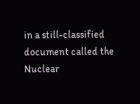in a still-classified document called the Nuclear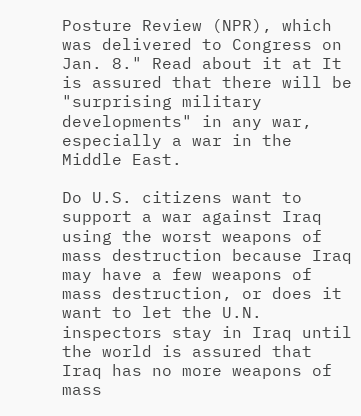Posture Review (NPR), which was delivered to Congress on Jan. 8." Read about it at It is assured that there will be "surprising military developments" in any war, especially a war in the Middle East.

Do U.S. citizens want to support a war against Iraq using the worst weapons of mass destruction because Iraq may have a few weapons of mass destruction, or does it want to let the U.N. inspectors stay in Iraq until the world is assured that Iraq has no more weapons of mass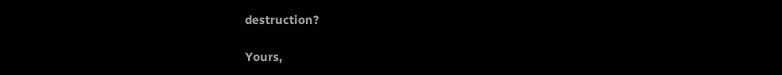destruction?

Yours,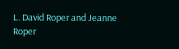L. David Roper and Jeanne Roper